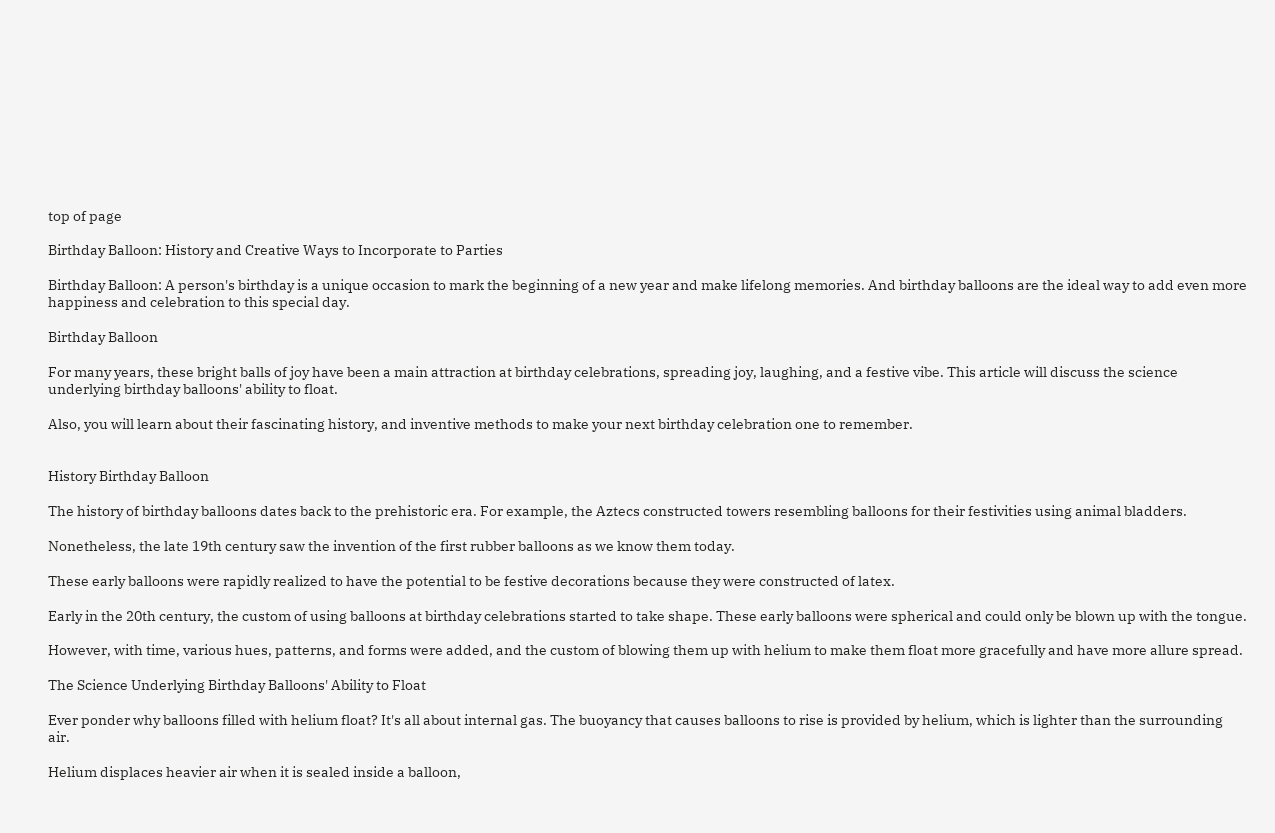top of page

Birthday Balloon: History and Creative Ways to Incorporate to Parties

Birthday Balloon: A person's birthday is a unique occasion to mark the beginning of a new year and make lifelong memories. And birthday balloons are the ideal way to add even more happiness and celebration to this special day.

Birthday Balloon

For many years, these bright balls of joy have been a main attraction at birthday celebrations, spreading joy, laughing, and a festive vibe. This article will discuss the science underlying birthday balloons' ability to float.

Also, you will learn about their fascinating history, and inventive methods to make your next birthday celebration one to remember.


History Birthday Balloon

The history of birthday balloons dates back to the prehistoric era. For example, the Aztecs constructed towers resembling balloons for their festivities using animal bladders.

Nonetheless, the late 19th century saw the invention of the first rubber balloons as we know them today.

These early balloons were rapidly realized to have the potential to be festive decorations because they were constructed of latex.

Early in the 20th century, the custom of using balloons at birthday celebrations started to take shape. These early balloons were spherical and could only be blown up with the tongue.

However, with time, various hues, patterns, and forms were added, and the custom of blowing them up with helium to make them float more gracefully and have more allure spread.

The Science Underlying Birthday Balloons' Ability to Float

Ever ponder why balloons filled with helium float? It's all about internal gas. The buoyancy that causes balloons to rise is provided by helium, which is lighter than the surrounding air.

Helium displaces heavier air when it is sealed inside a balloon,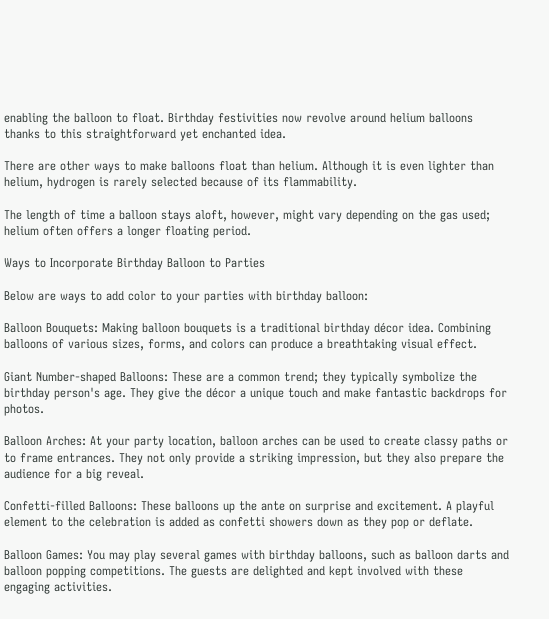enabling the balloon to float. Birthday festivities now revolve around helium balloons thanks to this straightforward yet enchanted idea.

There are other ways to make balloons float than helium. Although it is even lighter than helium, hydrogen is rarely selected because of its flammability.

The length of time a balloon stays aloft, however, might vary depending on the gas used; helium often offers a longer floating period.

Ways to Incorporate Birthday Balloon to Parties

Below are ways to add color to your parties with birthday balloon:

Balloon Bouquets: Making balloon bouquets is a traditional birthday décor idea. Combining balloons of various sizes, forms, and colors can produce a breathtaking visual effect.

Giant Number-shaped Balloons: These are a common trend; they typically symbolize the birthday person's age. They give the décor a unique touch and make fantastic backdrops for photos.

Balloon Arches: At your party location, balloon arches can be used to create classy paths or to frame entrances. They not only provide a striking impression, but they also prepare the audience for a big reveal.

Confetti-filled Balloons: These balloons up the ante on surprise and excitement. A playful element to the celebration is added as confetti showers down as they pop or deflate.

Balloon Games: You may play several games with birthday balloons, such as balloon darts and balloon popping competitions. The guests are delighted and kept involved with these engaging activities.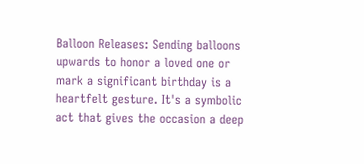Balloon Releases: Sending balloons upwards to honor a loved one or mark a significant birthday is a heartfelt gesture. It's a symbolic act that gives the occasion a deep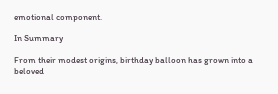emotional component.

In Summary

From their modest origins, birthday balloon has grown into a beloved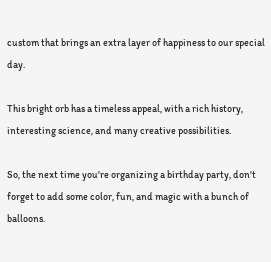custom that brings an extra layer of happiness to our special day.

This bright orb has a timeless appeal, with a rich history, interesting science, and many creative possibilities.

So, the next time you're organizing a birthday party, don't forget to add some color, fun, and magic with a bunch of balloons.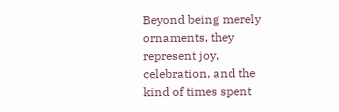Beyond being merely ornaments, they represent joy, celebration, and the kind of times spent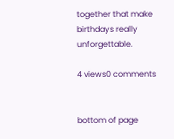together that make birthdays really unforgettable.

4 views0 comments


bottom of page